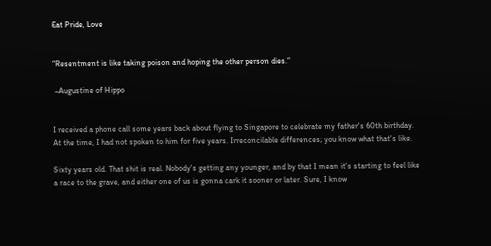Eat Pride, Love


“Resentment is like taking poison and hoping the other person dies.”

 –Augustine of Hippo


I received a phone call some years back about flying to Singapore to celebrate my father's 60th birthday. At the time, I had not spoken to him for five years. Irreconcilable differences; you know what that's like.

Sixty years old. That shit is real. Nobody's getting any younger, and by that I mean it's starting to feel like a race to the grave, and either one of us is gonna cark it sooner or later. Sure, I know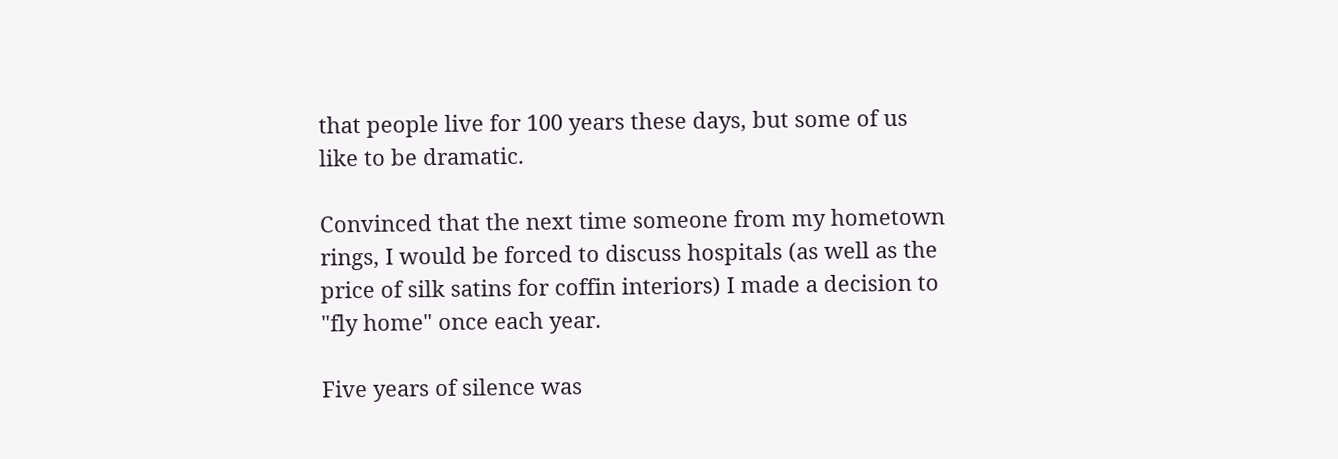that people live for 100 years these days, but some of us like to be dramatic.

Convinced that the next time someone from my hometown rings, I would be forced to discuss hospitals (as well as the price of silk satins for coffin interiors) I made a decision to "fly home" once each year.

Five years of silence was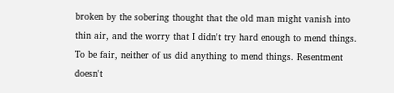broken by the sobering thought that the old man might vanish into thin air, and the worry that I didn't try hard enough to mend things. To be fair, neither of us did anything to mend things. Resentment doesn't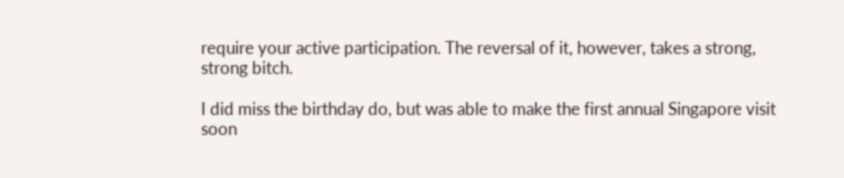require your active participation. The reversal of it, however, takes a strong, strong bitch.

I did miss the birthday do, but was able to make the first annual Singapore visit soon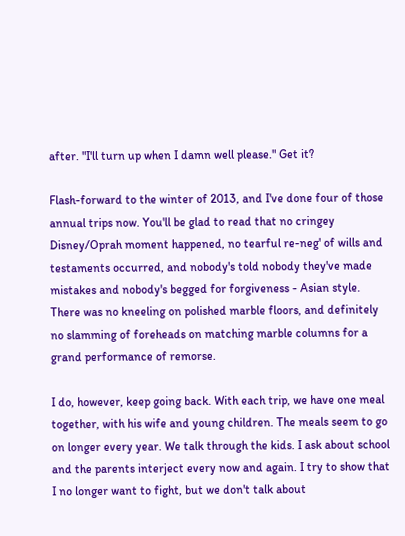after. "I'll turn up when I damn well please." Get it?

Flash-forward to the winter of 2013, and I've done four of those annual trips now. You'll be glad to read that no cringey Disney/Oprah moment happened, no tearful re-neg' of wills and testaments occurred, and nobody's told nobody they've made mistakes and nobody's begged for forgiveness - Asian style. There was no kneeling on polished marble floors, and definitely no slamming of foreheads on matching marble columns for a grand performance of remorse.

I do, however, keep going back. With each trip, we have one meal together, with his wife and young children. The meals seem to go on longer every year. We talk through the kids. I ask about school and the parents interject every now and again. I try to show that I no longer want to fight, but we don't talk about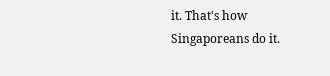it. That's how Singaporeans do it.